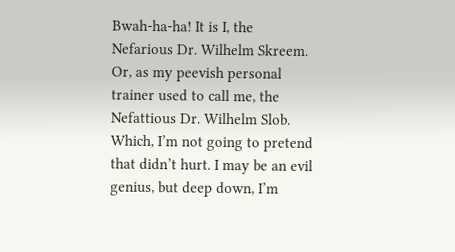Bwah-ha-ha! It is I, the Nefarious Dr. Wilhelm Skreem. Or, as my peevish personal trainer used to call me, the Nefattious Dr. Wilhelm Slob. Which, I’m not going to pretend that didn’t hurt. I may be an evil genius, but deep down, I’m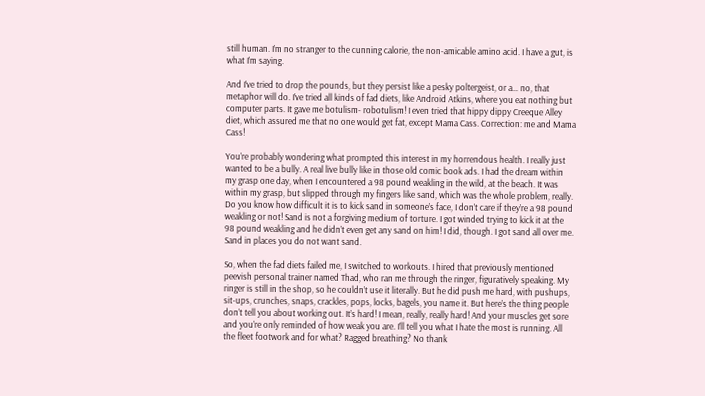still human. I’m no stranger to the cunning calorie, the non-amicable amino acid. I have a gut, is what I’m saying.

And I’ve tried to drop the pounds, but they persist like a pesky poltergeist, or a… no, that metaphor will do. I’ve tried all kinds of fad diets, like Android Atkins, where you eat nothing but computer parts. It gave me botulism- robotulism! I even tried that hippy dippy Creeque Alley diet, which assured me that no one would get fat, except Mama Cass. Correction: me and Mama Cass!

You’re probably wondering what prompted this interest in my horrendous health. I really just wanted to be a bully. A real live bully like in those old comic book ads. I had the dream within my grasp one day, when I encountered a 98 pound weakling in the wild, at the beach. It was within my grasp, but slipped through my fingers like sand, which was the whole problem, really. Do you know how difficult it is to kick sand in someone’s face, I don’t care if they’re a 98 pound weakling or not! Sand is not a forgiving medium of torture. I got winded trying to kick it at the 98 pound weakling and he didn’t even get any sand on him! I did, though. I got sand all over me. Sand in places you do not want sand.

So, when the fad diets failed me, I switched to workouts. I hired that previously mentioned peevish personal trainer named Thad, who ran me through the ringer, figuratively speaking. My ringer is still in the shop, so he couldn’t use it literally. But he did push me hard, with pushups, sit-ups, crunches, snaps, crackles, pops, locks, bagels, you name it. But here’s the thing people don’t tell you about working out. It’s hard! I mean, really, really hard! And your muscles get sore and you’re only reminded of how weak you are. I’ll tell you what I hate the most is running. All the fleet footwork and for what? Ragged breathing? No thank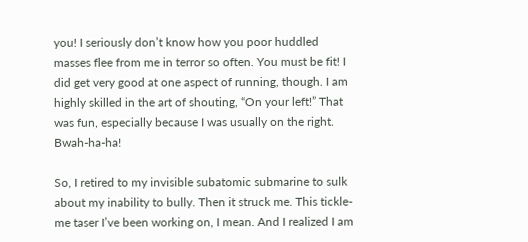you! I seriously don’t know how you poor huddled masses flee from me in terror so often. You must be fit! I did get very good at one aspect of running, though. I am highly skilled in the art of shouting, “On your left!” That was fun, especially because I was usually on the right. Bwah-ha-ha!

So, I retired to my invisible subatomic submarine to sulk about my inability to bully. Then it struck me. This tickle-me taser I’ve been working on, I mean. And I realized I am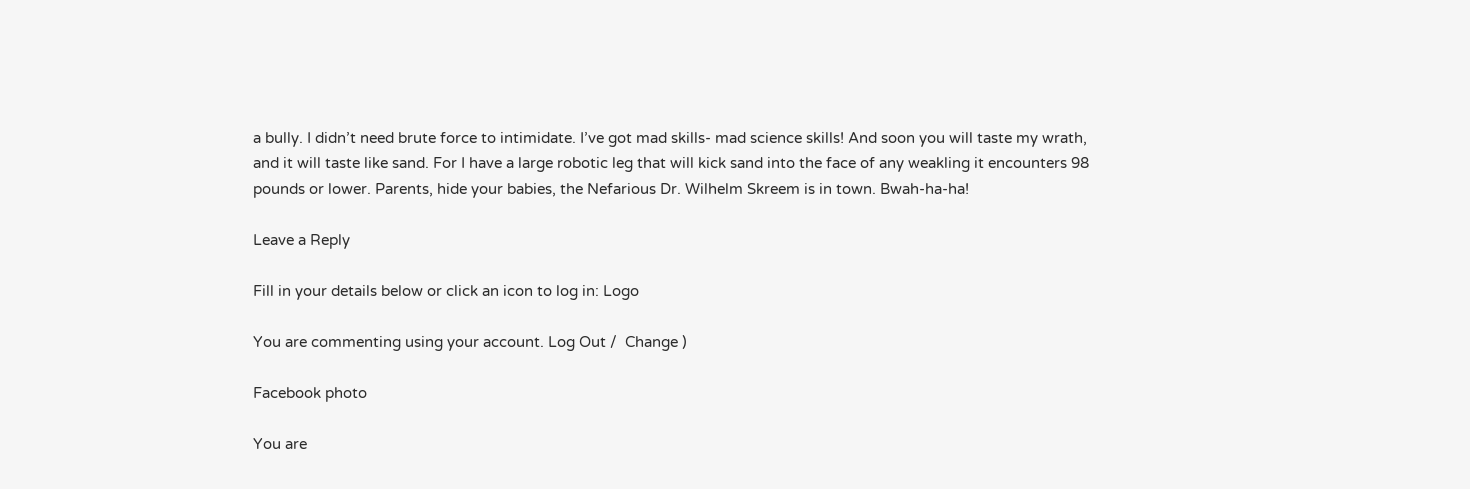a bully. I didn’t need brute force to intimidate. I’ve got mad skills- mad science skills! And soon you will taste my wrath, and it will taste like sand. For I have a large robotic leg that will kick sand into the face of any weakling it encounters 98 pounds or lower. Parents, hide your babies, the Nefarious Dr. Wilhelm Skreem is in town. Bwah-ha-ha!

Leave a Reply

Fill in your details below or click an icon to log in: Logo

You are commenting using your account. Log Out /  Change )

Facebook photo

You are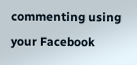commenting using your Facebook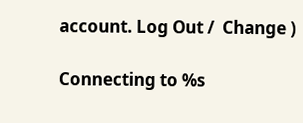account. Log Out /  Change )

Connecting to %s